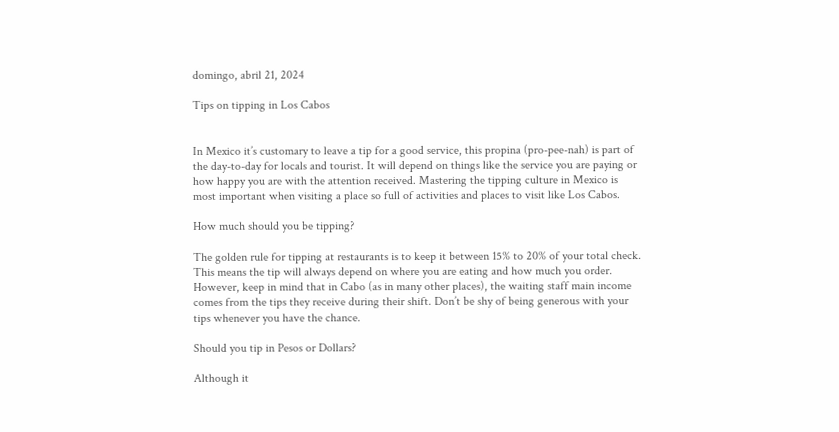domingo, abril 21, 2024

Tips on tipping in Los Cabos


In Mexico it’s customary to leave a tip for a good service, this propina (pro-pee-nah) is part of the day-to-day for locals and tourist. It will depend on things like the service you are paying or how happy you are with the attention received. Mastering the tipping culture in Mexico is most important when visiting a place so full of activities and places to visit like Los Cabos.

How much should you be tipping?

The golden rule for tipping at restaurants is to keep it between 15% to 20% of your total check. This means the tip will always depend on where you are eating and how much you order.  However, keep in mind that in Cabo (as in many other places), the waiting staff main income comes from the tips they receive during their shift. Don’t be shy of being generous with your tips whenever you have the chance.

Should you tip in Pesos or Dollars?

Although it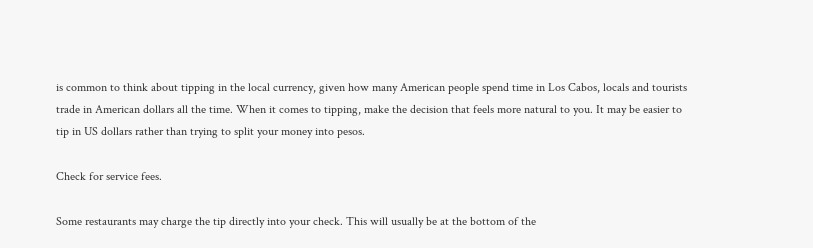is common to think about tipping in the local currency, given how many American people spend time in Los Cabos, locals and tourists trade in American dollars all the time. When it comes to tipping, make the decision that feels more natural to you. It may be easier to tip in US dollars rather than trying to split your money into pesos.

Check for service fees.

Some restaurants may charge the tip directly into your check. This will usually be at the bottom of the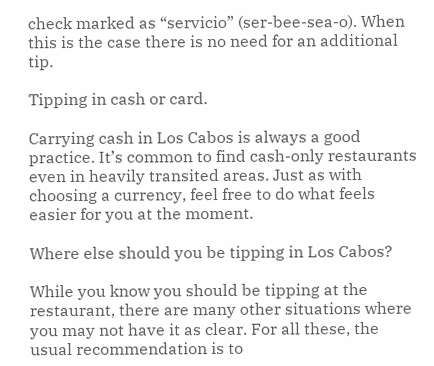check marked as “servicio” (ser-bee-sea-o). When this is the case there is no need for an additional tip.

Tipping in cash or card.

Carrying cash in Los Cabos is always a good practice. It’s common to find cash-only restaurants even in heavily transited areas. Just as with choosing a currency, feel free to do what feels easier for you at the moment.

Where else should you be tipping in Los Cabos?

While you know you should be tipping at the restaurant, there are many other situations where you may not have it as clear. For all these, the usual recommendation is to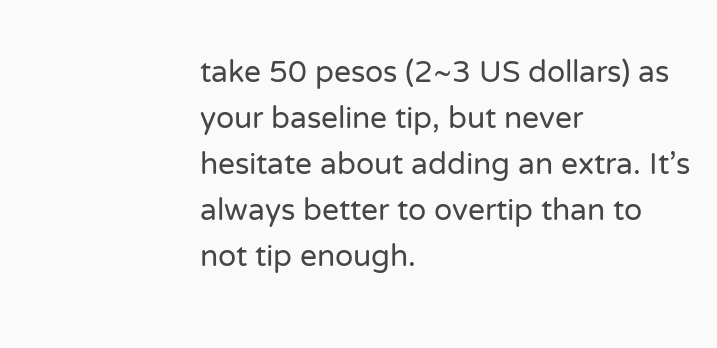take 50 pesos (2~3 US dollars) as your baseline tip, but never hesitate about adding an extra. It’s always better to overtip than to not tip enough.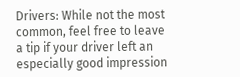Drivers: While not the most common, feel free to leave a tip if your driver left an especially good impression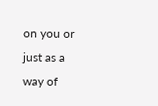on you or just as a way of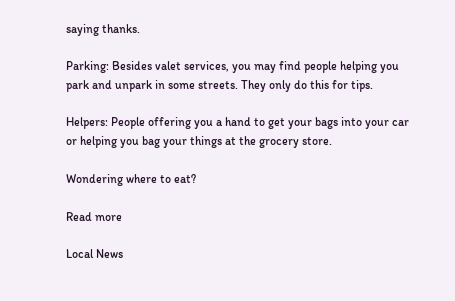saying thanks.

Parking: Besides valet services, you may find people helping you park and unpark in some streets. They only do this for tips.

Helpers: People offering you a hand to get your bags into your car or helping you bag your things at the grocery store.

Wondering where to eat?

Read more

Local News